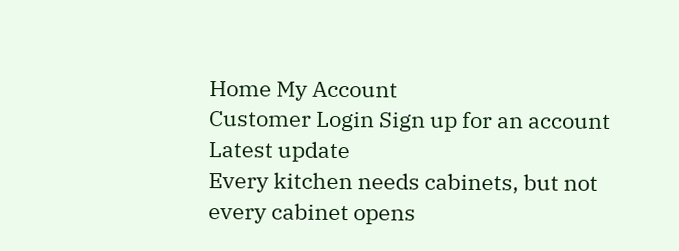Home My Account
Customer Login Sign up for an account
Latest update
Every kitchen needs cabinets, but not every cabinet opens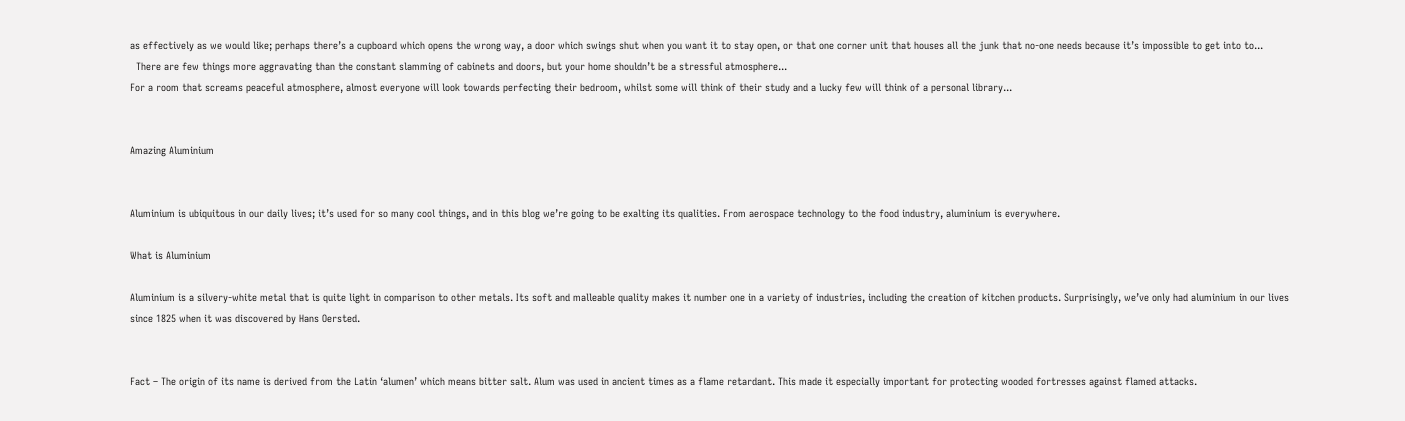as effectively as we would like; perhaps there’s a cupboard which opens the wrong way, a door which swings shut when you want it to stay open, or that one corner unit that houses all the junk that no-one needs because it’s impossible to get into to...
  There are few things more aggravating than the constant slamming of cabinets and doors, but your home shouldn’t be a stressful atmosphere...
For a room that screams peaceful atmosphere, almost everyone will look towards perfecting their bedroom, whilst some will think of their study and a lucky few will think of a personal library...


Amazing Aluminium


Aluminium is ubiquitous in our daily lives; it’s used for so many cool things, and in this blog we’re going to be exalting its qualities. From aerospace technology to the food industry, aluminium is everywhere.

What is Aluminium

Aluminium is a silvery-white metal that is quite light in comparison to other metals. Its soft and malleable quality makes it number one in a variety of industries, including the creation of kitchen products. Surprisingly, we’ve only had aluminium in our lives since 1825 when it was discovered by Hans Oersted.


Fact – The origin of its name is derived from the Latin ‘alumen’ which means bitter salt. Alum was used in ancient times as a flame retardant. This made it especially important for protecting wooded fortresses against flamed attacks.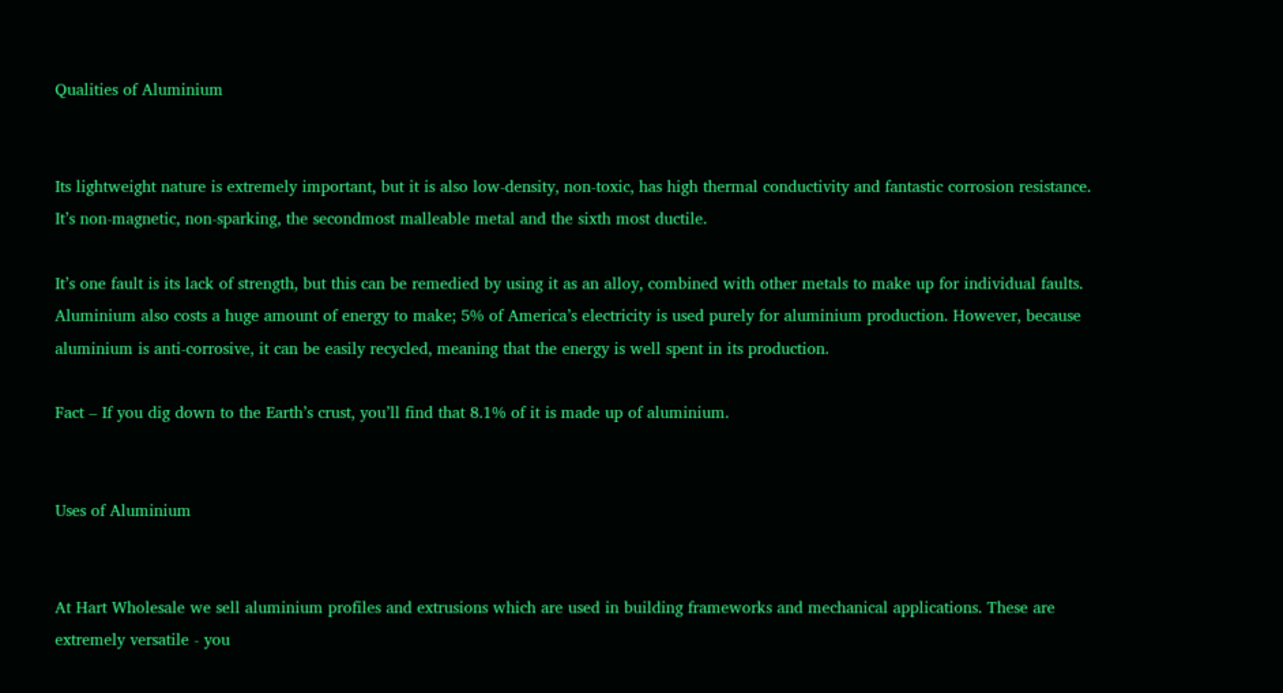Qualities of Aluminium


Its lightweight nature is extremely important, but it is also low-density, non-toxic, has high thermal conductivity and fantastic corrosion resistance. It’s non-magnetic, non-sparking, the secondmost malleable metal and the sixth most ductile.

It’s one fault is its lack of strength, but this can be remedied by using it as an alloy, combined with other metals to make up for individual faults. Aluminium also costs a huge amount of energy to make; 5% of America’s electricity is used purely for aluminium production. However, because aluminium is anti-corrosive, it can be easily recycled, meaning that the energy is well spent in its production.

Fact – If you dig down to the Earth’s crust, you’ll find that 8.1% of it is made up of aluminium.


Uses of Aluminium


At Hart Wholesale we sell aluminium profiles and extrusions which are used in building frameworks and mechanical applications. These are extremely versatile - you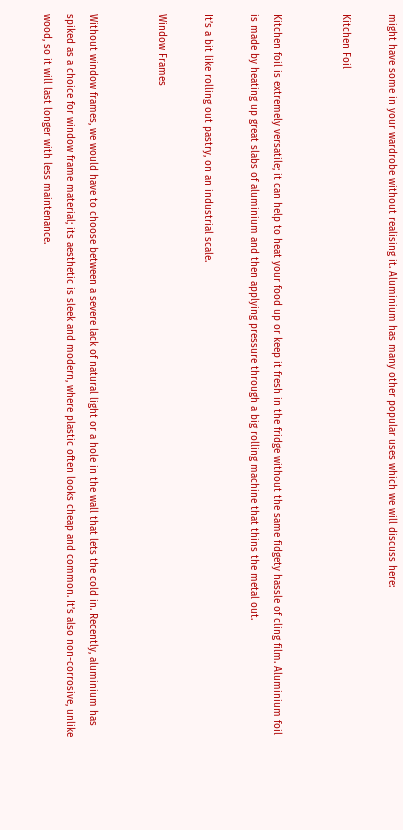might have some in your wardrobe without realising it. Aluminium has many other popular uses which we will discuss here:

Kitchen Foil


Kitchen foil is extremely versatile; it can help to heat your food up or keep it fresh in the fridge without the same fidgety hassle of cling film. Aluminium foil is made by heating up great slabs of aluminium and then applying pressure through a big rolling machine that thins the metal out.

It’s a bit like rolling out pastry, on an industrial scale.

Window Frames


Without window frames, we would have to choose between a severe lack of natural light or a hole in the wall that lets the cold in. Recently, aluminium has spiked as a choice for window frame material; its aesthetic is sleek and modern, where plastic often looks cheap and common. It’s also non-corrosive, unlike wood, so it will last longer with less maintenance.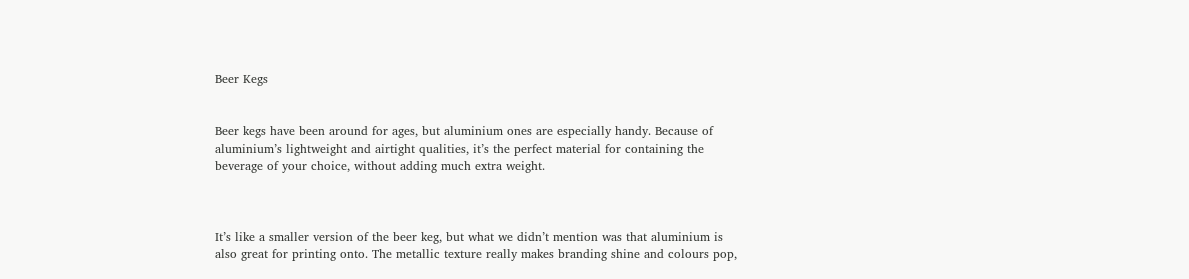Beer Kegs


Beer kegs have been around for ages, but aluminium ones are especially handy. Because of aluminium’s lightweight and airtight qualities, it’s the perfect material for containing the beverage of your choice, without adding much extra weight.



It’s like a smaller version of the beer keg, but what we didn’t mention was that aluminium is also great for printing onto. The metallic texture really makes branding shine and colours pop,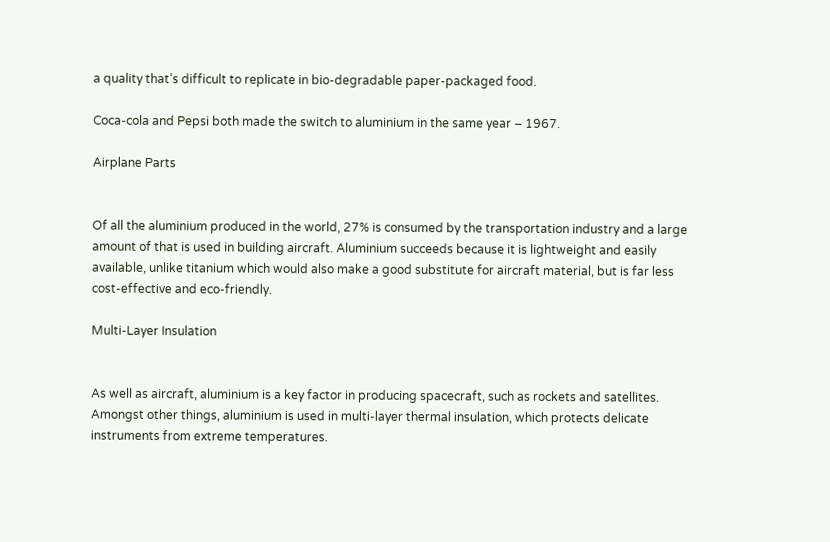a quality that’s difficult to replicate in bio-degradable paper-packaged food.

Coca-cola and Pepsi both made the switch to aluminium in the same year – 1967.

Airplane Parts


Of all the aluminium produced in the world, 27% is consumed by the transportation industry and a large amount of that is used in building aircraft. Aluminium succeeds because it is lightweight and easily available, unlike titanium which would also make a good substitute for aircraft material, but is far less cost-effective and eco-friendly.

Multi-Layer Insulation


As well as aircraft, aluminium is a key factor in producing spacecraft, such as rockets and satellites. Amongst other things, aluminium is used in multi-layer thermal insulation, which protects delicate instruments from extreme temperatures.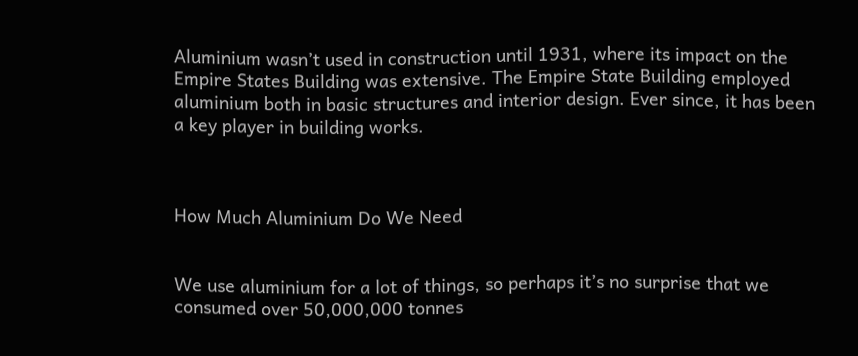Aluminium wasn’t used in construction until 1931, where its impact on the Empire States Building was extensive. The Empire State Building employed aluminium both in basic structures and interior design. Ever since, it has been a key player in building works.



How Much Aluminium Do We Need


We use aluminium for a lot of things, so perhaps it’s no surprise that we consumed over 50,000,000 tonnes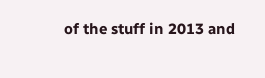of the stuff in 2013 and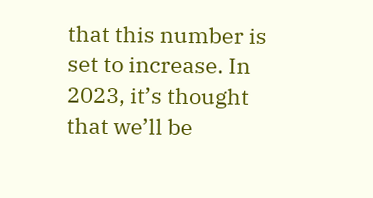that this number is set to increase. In 2023, it’s thought that we’ll be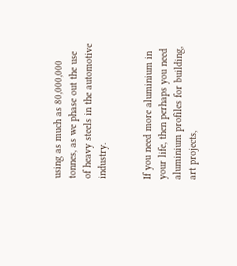using as much as 80,000,000 tonnes, as we phase out the use of heavy steels in the automotive industry.


If you need more aluminium in your life, then perhaps you need aluminium profiles for building, art projects,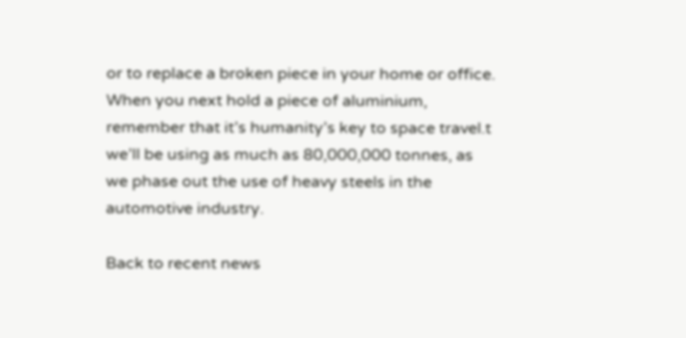or to replace a broken piece in your home or office. When you next hold a piece of aluminium, remember that it’s humanity’s key to space travel.t we’ll be using as much as 80,000,000 tonnes, as we phase out the use of heavy steels in the automotive industry.

Back to recent news